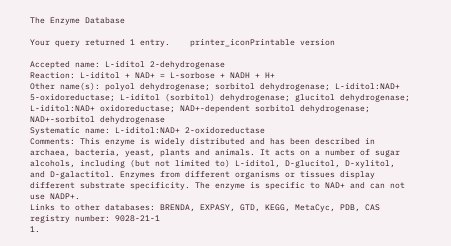The Enzyme Database

Your query returned 1 entry.    printer_iconPrintable version

Accepted name: L-iditol 2-dehydrogenase
Reaction: L-iditol + NAD+ = L-sorbose + NADH + H+
Other name(s): polyol dehydrogenase; sorbitol dehydrogenase; L-iditol:NAD+ 5-oxidoreductase; L-iditol (sorbitol) dehydrogenase; glucitol dehydrogenase; L-iditol:NAD+ oxidoreductase; NAD+-dependent sorbitol dehydrogenase; NAD+-sorbitol dehydrogenase
Systematic name: L-iditol:NAD+ 2-oxidoreductase
Comments: This enzyme is widely distributed and has been described in archaea, bacteria, yeast, plants and animals. It acts on a number of sugar alcohols, including (but not limited to) L-iditol, D-glucitol, D-xylitol, and D-galactitol. Enzymes from different organisms or tissues display different substrate specificity. The enzyme is specific to NAD+ and can not use NADP+.
Links to other databases: BRENDA, EXPASY, GTD, KEGG, MetaCyc, PDB, CAS registry number: 9028-21-1
1.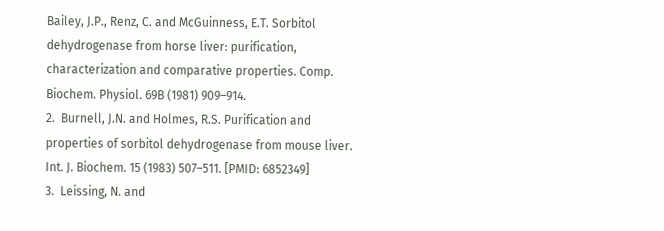Bailey, J.P., Renz, C. and McGuinness, E.T. Sorbitol dehydrogenase from horse liver: purification, characterization and comparative properties. Comp. Biochem. Physiol. 69B (1981) 909–914.
2.  Burnell, J.N. and Holmes, R.S. Purification and properties of sorbitol dehydrogenase from mouse liver. Int. J. Biochem. 15 (1983) 507–511. [PMID: 6852349]
3.  Leissing, N. and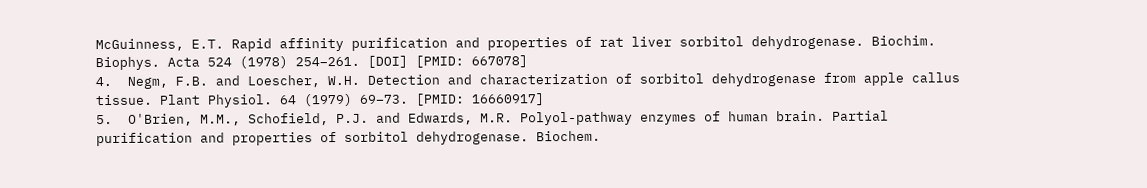McGuinness, E.T. Rapid affinity purification and properties of rat liver sorbitol dehydrogenase. Biochim. Biophys. Acta 524 (1978) 254–261. [DOI] [PMID: 667078]
4.  Negm, F.B. and Loescher, W.H. Detection and characterization of sorbitol dehydrogenase from apple callus tissue. Plant Physiol. 64 (1979) 69–73. [PMID: 16660917]
5.  O'Brien, M.M., Schofield, P.J. and Edwards, M.R. Polyol-pathway enzymes of human brain. Partial purification and properties of sorbitol dehydrogenase. Biochem.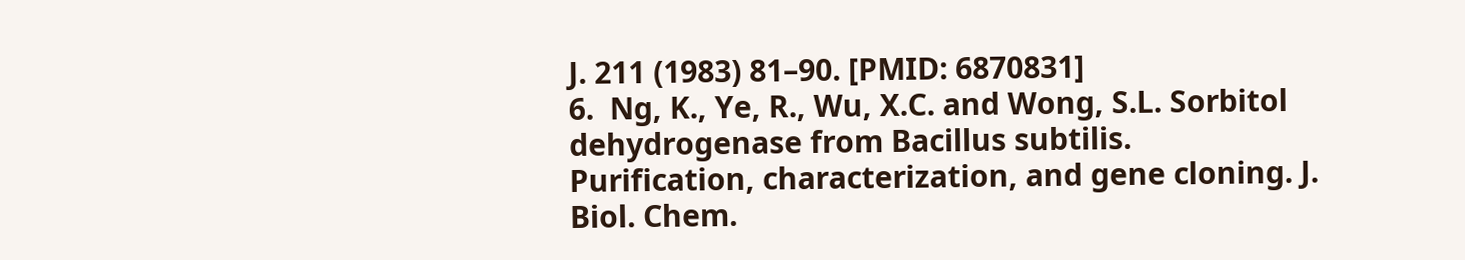J. 211 (1983) 81–90. [PMID: 6870831]
6.  Ng, K., Ye, R., Wu, X.C. and Wong, S.L. Sorbitol dehydrogenase from Bacillus subtilis. Purification, characterization, and gene cloning. J. Biol. Chem.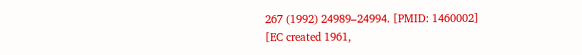267 (1992) 24989–24994. [PMID: 1460002]
[EC created 1961,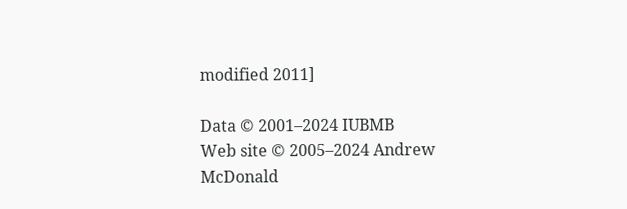modified 2011]

Data © 2001–2024 IUBMB
Web site © 2005–2024 Andrew McDonald